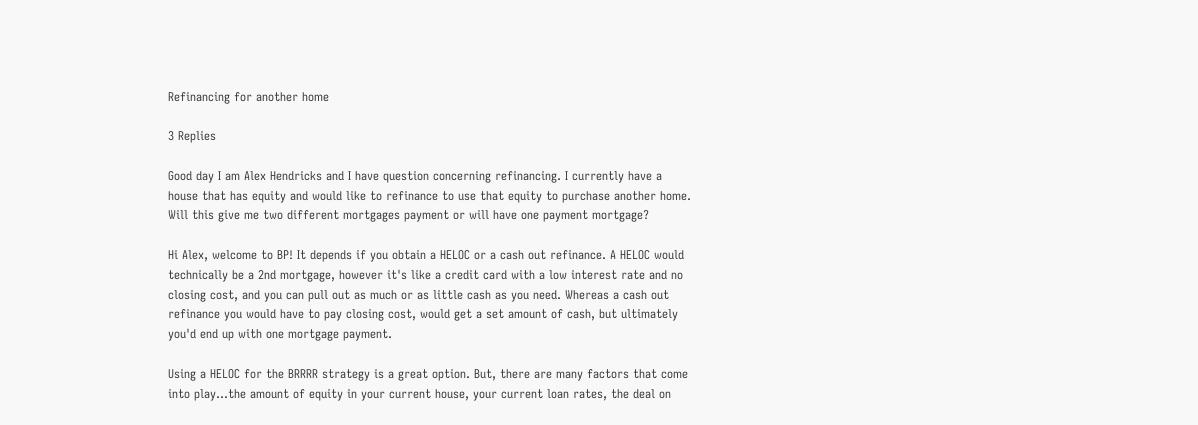Refinancing for another home

3 Replies

Good day I am Alex Hendricks and I have question concerning refinancing. I currently have a house that has equity and would like to refinance to use that equity to purchase another home. Will this give me two different mortgages payment or will have one payment mortgage?

Hi Alex, welcome to BP! It depends if you obtain a HELOC or a cash out refinance. A HELOC would technically be a 2nd mortgage, however it's like a credit card with a low interest rate and no closing cost, and you can pull out as much or as little cash as you need. Whereas a cash out refinance you would have to pay closing cost, would get a set amount of cash, but ultimately you'd end up with one mortgage payment.

Using a HELOC for the BRRRR strategy is a great option. But, there are many factors that come into play...the amount of equity in your current house, your current loan rates, the deal on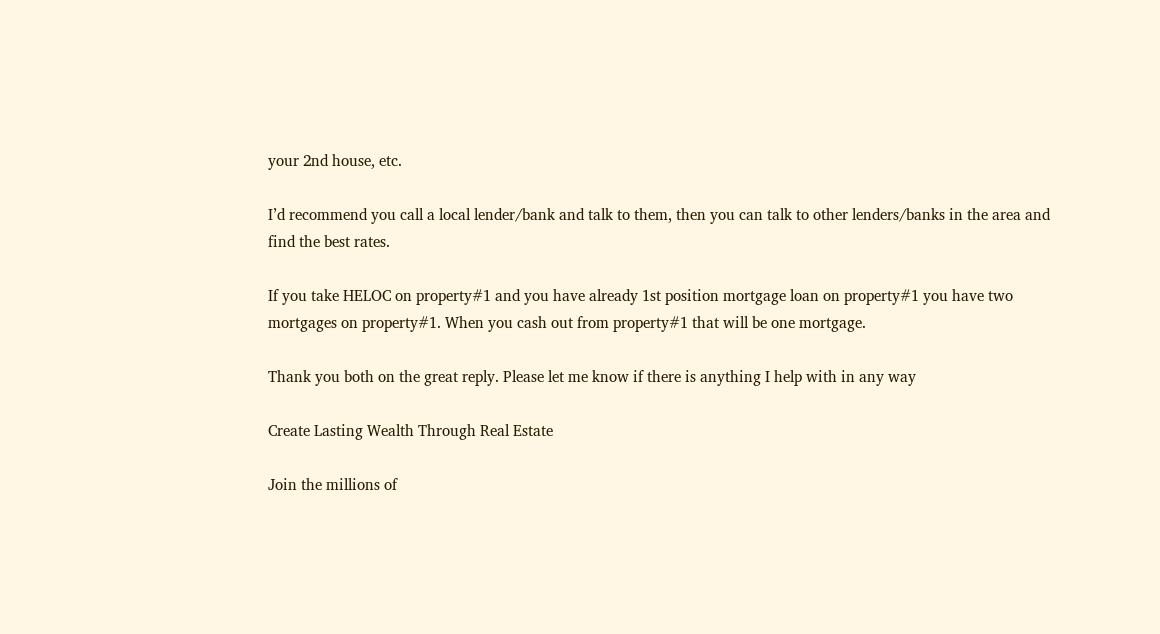your 2nd house, etc.

I’d recommend you call a local lender/bank and talk to them, then you can talk to other lenders/banks in the area and find the best rates.

If you take HELOC on property#1 and you have already 1st position mortgage loan on property#1 you have two mortgages on property#1. When you cash out from property#1 that will be one mortgage.

Thank you both on the great reply. Please let me know if there is anything I help with in any way

Create Lasting Wealth Through Real Estate

Join the millions of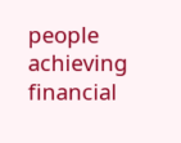people achieving financial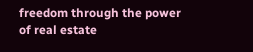freedom through the power of real estate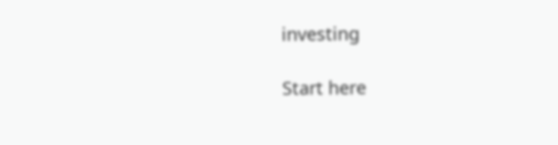investing

Start here